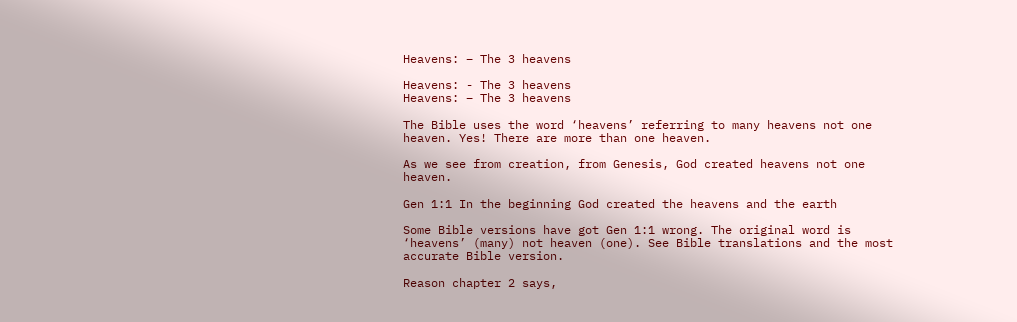Heavens: – The 3 heavens

Heavens: - The 3 heavens
Heavens: – The 3 heavens

The Bible uses the word ‘heavens’ referring to many heavens not one heaven. Yes! There are more than one heaven.

As we see from creation, from Genesis, God created heavens not one heaven.

Gen 1:1 In the beginning God created the heavens and the earth

Some Bible versions have got Gen 1:1 wrong. The original word is ‘heavens’ (many) not heaven (one). See Bible translations and the most accurate Bible version.

Reason chapter 2 says,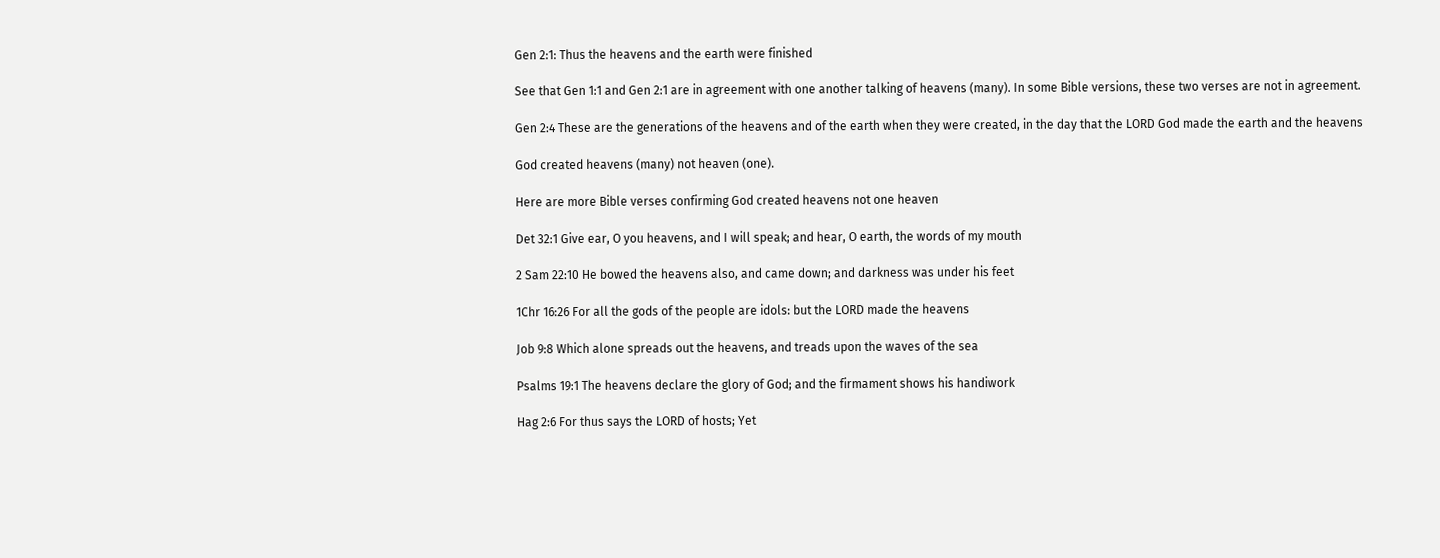Gen 2:1: Thus the heavens and the earth were finished

See that Gen 1:1 and Gen 2:1 are in agreement with one another talking of heavens (many). In some Bible versions, these two verses are not in agreement.

Gen 2:4 These are the generations of the heavens and of the earth when they were created, in the day that the LORD God made the earth and the heavens

God created heavens (many) not heaven (one).

Here are more Bible verses confirming God created heavens not one heaven

Det 32:1 Give ear, O you heavens, and I will speak; and hear, O earth, the words of my mouth

2 Sam 22:10 He bowed the heavens also, and came down; and darkness was under his feet

1Chr 16:26 For all the gods of the people are idols: but the LORD made the heavens

Job 9:8 Which alone spreads out the heavens, and treads upon the waves of the sea

Psalms 19:1 The heavens declare the glory of God; and the firmament shows his handiwork

Hag 2:6 For thus says the LORD of hosts; Yet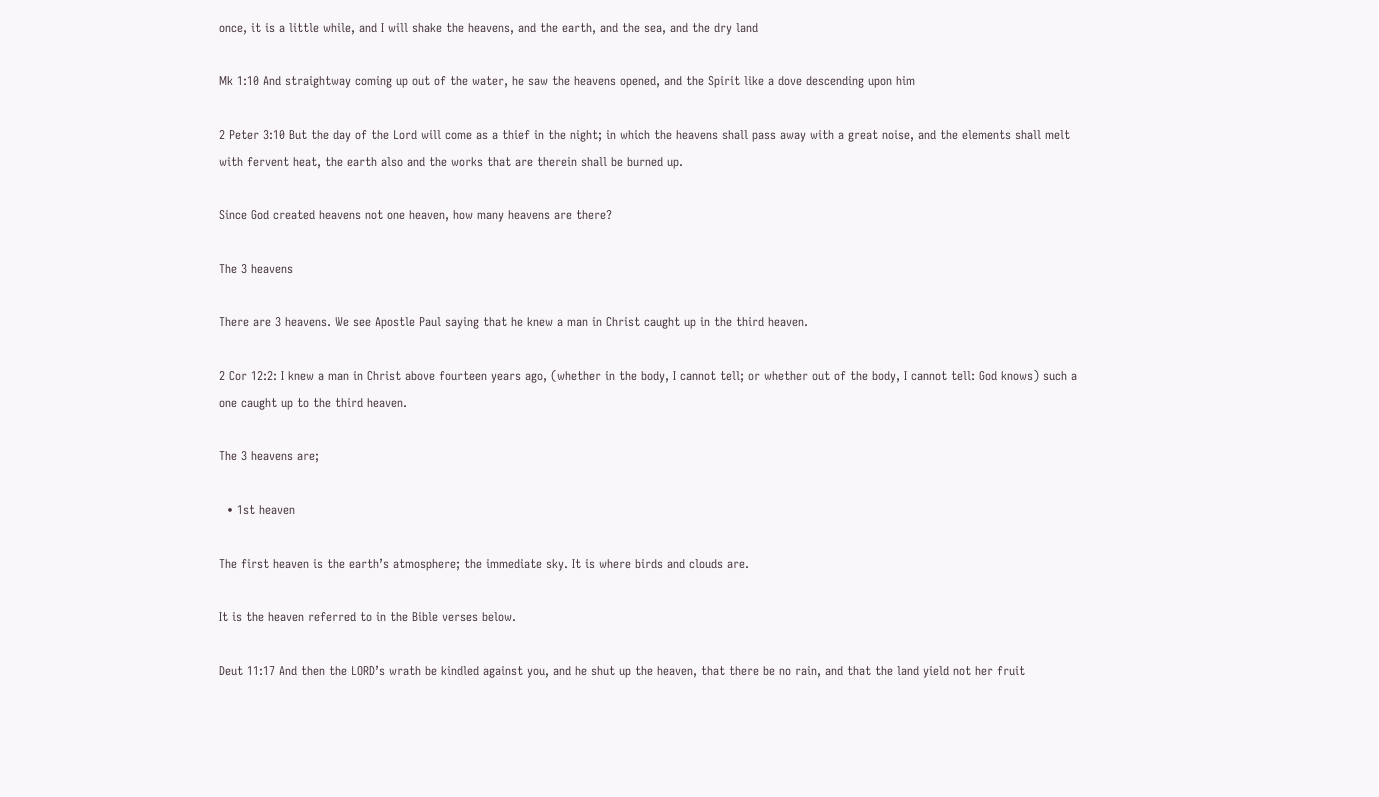once, it is a little while, and I will shake the heavens, and the earth, and the sea, and the dry land

Mk 1:10 And straightway coming up out of the water, he saw the heavens opened, and the Spirit like a dove descending upon him

2 Peter 3:10 But the day of the Lord will come as a thief in the night; in which the heavens shall pass away with a great noise, and the elements shall melt with fervent heat, the earth also and the works that are therein shall be burned up.

Since God created heavens not one heaven, how many heavens are there?

The 3 heavens

There are 3 heavens. We see Apostle Paul saying that he knew a man in Christ caught up in the third heaven.

2 Cor 12:2: I knew a man in Christ above fourteen years ago, (whether in the body, I cannot tell; or whether out of the body, I cannot tell: God knows) such a one caught up to the third heaven.

The 3 heavens are;

  • 1st heaven

The first heaven is the earth’s atmosphere; the immediate sky. It is where birds and clouds are.

It is the heaven referred to in the Bible verses below.

Deut 11:17 And then the LORD’s wrath be kindled against you, and he shut up the heaven, that there be no rain, and that the land yield not her fruit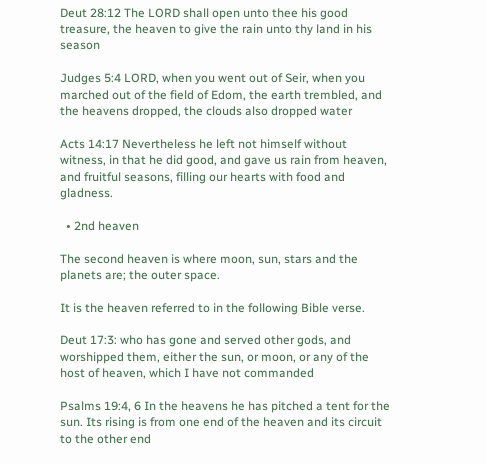Deut 28:12 The LORD shall open unto thee his good treasure, the heaven to give the rain unto thy land in his season

Judges 5:4 LORD, when you went out of Seir, when you marched out of the field of Edom, the earth trembled, and the heavens dropped, the clouds also dropped water

Acts 14:17 Nevertheless he left not himself without witness, in that he did good, and gave us rain from heaven, and fruitful seasons, filling our hearts with food and gladness.

  • 2nd heaven

The second heaven is where moon, sun, stars and the planets are; the outer space.

It is the heaven referred to in the following Bible verse.

Deut 17:3: who has gone and served other gods, and worshipped them, either the sun, or moon, or any of the host of heaven, which I have not commanded

Psalms 19:4, 6 In the heavens he has pitched a tent for the sun. Its rising is from one end of the heaven and its circuit to the other end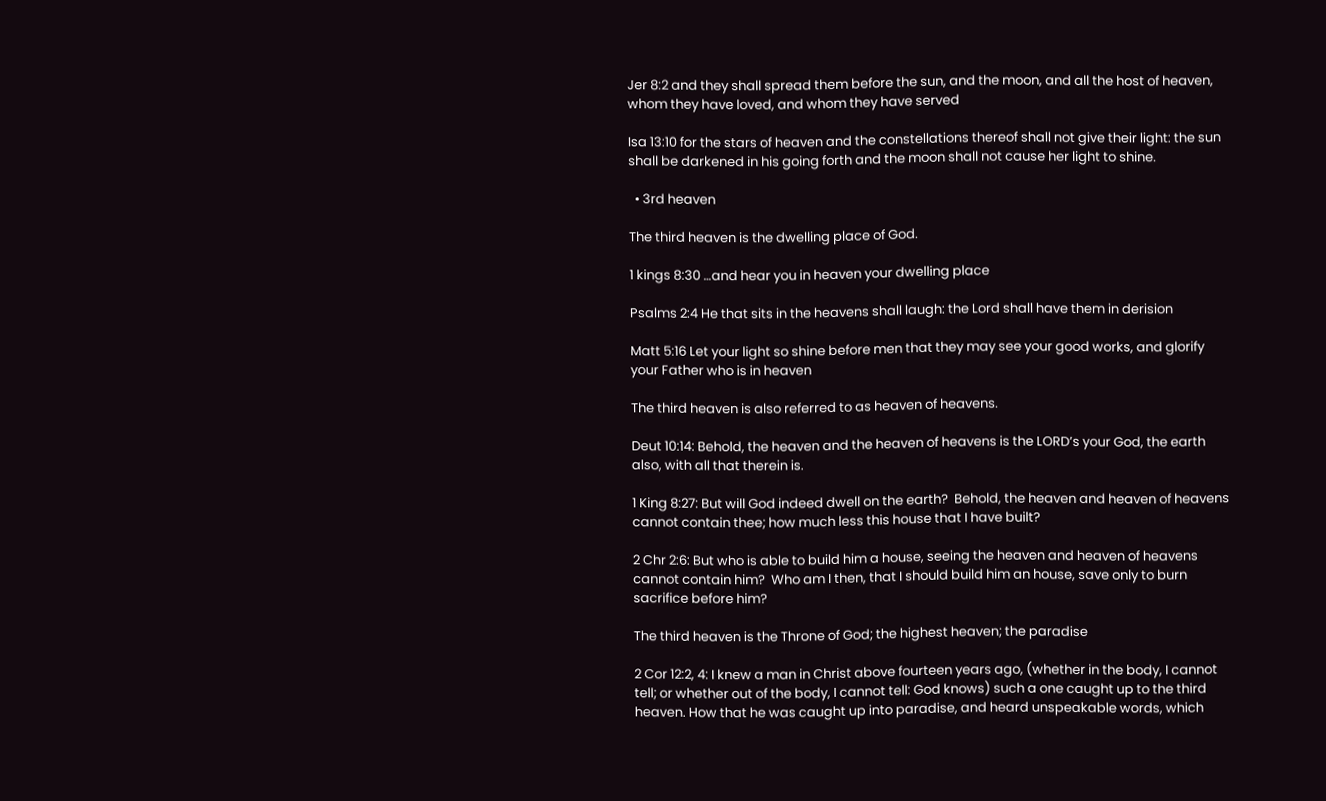Jer 8:2 and they shall spread them before the sun, and the moon, and all the host of heaven, whom they have loved, and whom they have served

Isa 13:10 for the stars of heaven and the constellations thereof shall not give their light: the sun shall be darkened in his going forth and the moon shall not cause her light to shine.

  • 3rd heaven

The third heaven is the dwelling place of God.

1 kings 8:30 …and hear you in heaven your dwelling place

Psalms 2:4 He that sits in the heavens shall laugh: the Lord shall have them in derision

Matt 5:16 Let your light so shine before men that they may see your good works, and glorify your Father who is in heaven

The third heaven is also referred to as heaven of heavens.

Deut 10:14: Behold, the heaven and the heaven of heavens is the LORD’s your God, the earth also, with all that therein is.

1 King 8:27: But will God indeed dwell on the earth?  Behold, the heaven and heaven of heavens cannot contain thee; how much less this house that I have built?

2 Chr 2:6: But who is able to build him a house, seeing the heaven and heaven of heavens cannot contain him?  Who am I then, that I should build him an house, save only to burn sacrifice before him?

The third heaven is the Throne of God; the highest heaven; the paradise

2 Cor 12:2, 4: I knew a man in Christ above fourteen years ago, (whether in the body, I cannot tell; or whether out of the body, I cannot tell: God knows) such a one caught up to the third heaven. How that he was caught up into paradise, and heard unspeakable words, which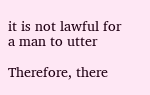it is not lawful for a man to utter

Therefore, there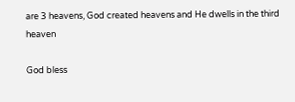are 3 heavens, God created heavens and He dwells in the third heaven

God bless